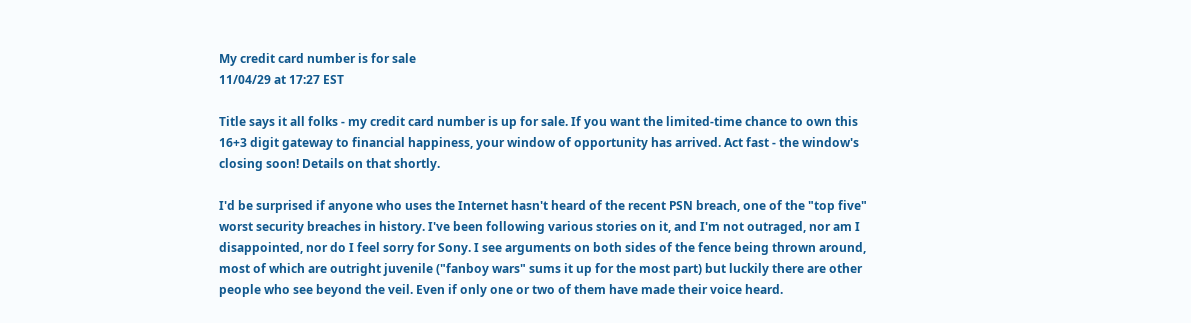My credit card number is for sale
11/04/29 at 17:27 EST

Title says it all folks - my credit card number is up for sale. If you want the limited-time chance to own this 16+3 digit gateway to financial happiness, your window of opportunity has arrived. Act fast - the window's closing soon! Details on that shortly.

I'd be surprised if anyone who uses the Internet hasn't heard of the recent PSN breach, one of the "top five" worst security breaches in history. I've been following various stories on it, and I'm not outraged, nor am I disappointed, nor do I feel sorry for Sony. I see arguments on both sides of the fence being thrown around, most of which are outright juvenile ("fanboy wars" sums it up for the most part) but luckily there are other people who see beyond the veil. Even if only one or two of them have made their voice heard.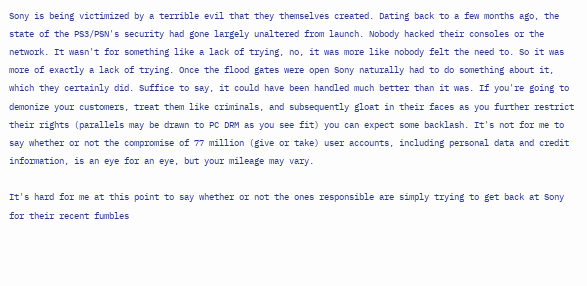Sony is being victimized by a terrible evil that they themselves created. Dating back to a few months ago, the state of the PS3/PSN's security had gone largely unaltered from launch. Nobody hacked their consoles or the network. It wasn't for something like a lack of trying, no, it was more like nobody felt the need to. So it was more of exactly a lack of trying. Once the flood gates were open Sony naturally had to do something about it, which they certainly did. Suffice to say, it could have been handled much better than it was. If you're going to demonize your customers, treat them like criminals, and subsequently gloat in their faces as you further restrict their rights (parallels may be drawn to PC DRM as you see fit) you can expect some backlash. It's not for me to say whether or not the compromise of 77 million (give or take) user accounts, including personal data and credit information, is an eye for an eye, but your mileage may vary.

It's hard for me at this point to say whether or not the ones responsible are simply trying to get back at Sony for their recent fumbles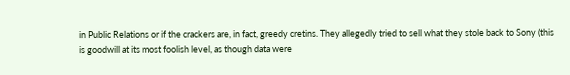in Public Relations or if the crackers are, in fact, greedy cretins. They allegedly tried to sell what they stole back to Sony (this is goodwill at its most foolish level, as though data were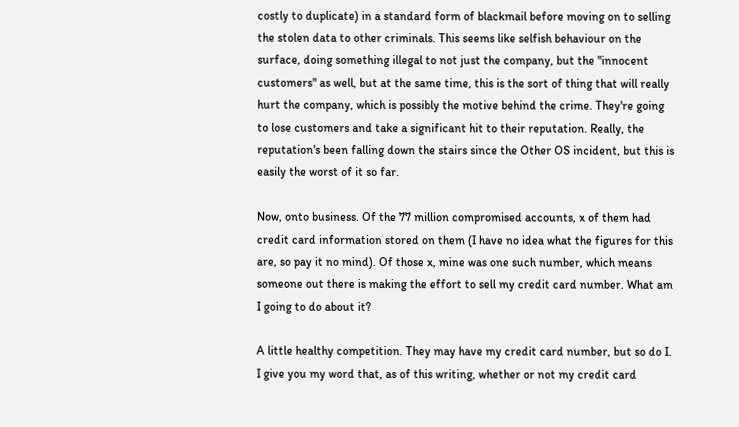costly to duplicate) in a standard form of blackmail before moving on to selling the stolen data to other criminals. This seems like selfish behaviour on the surface, doing something illegal to not just the company, but the "innocent customers" as well, but at the same time, this is the sort of thing that will really hurt the company, which is possibly the motive behind the crime. They're going to lose customers and take a significant hit to their reputation. Really, the reputation's been falling down the stairs since the Other OS incident, but this is easily the worst of it so far.

Now, onto business. Of the 77 million compromised accounts, x of them had credit card information stored on them (I have no idea what the figures for this are, so pay it no mind). Of those x, mine was one such number, which means someone out there is making the effort to sell my credit card number. What am I going to do about it?

A little healthy competition. They may have my credit card number, but so do I. I give you my word that, as of this writing, whether or not my credit card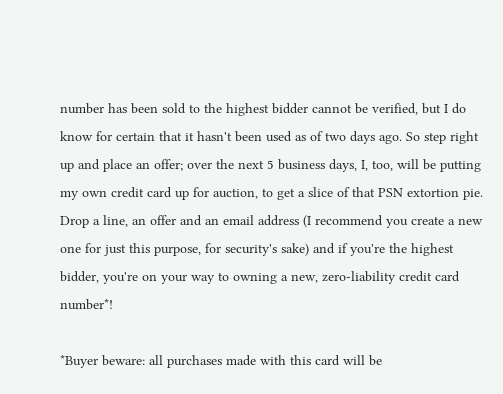number has been sold to the highest bidder cannot be verified, but I do know for certain that it hasn't been used as of two days ago. So step right up and place an offer; over the next 5 business days, I, too, will be putting my own credit card up for auction, to get a slice of that PSN extortion pie. Drop a line, an offer and an email address (I recommend you create a new one for just this purpose, for security's sake) and if you're the highest bidder, you're on your way to owning a new, zero-liability credit card number*!

*Buyer beware: all purchases made with this card will be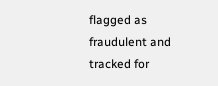flagged as fraudulent and tracked for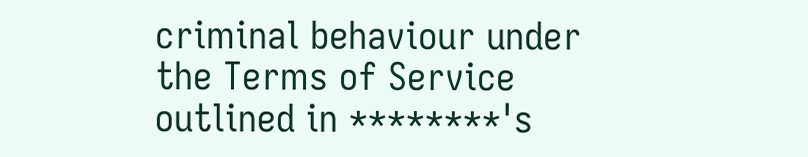criminal behaviour under the Terms of Service outlined in ********'s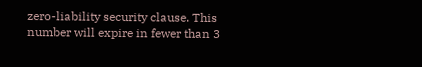zero-liability security clause. This number will expire in fewer than 3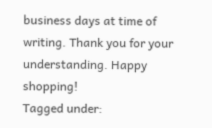business days at time of writing. Thank you for your understanding. Happy shopping!
Tagged under: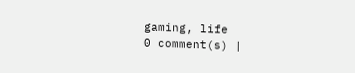gaming, life
0 comment(s) |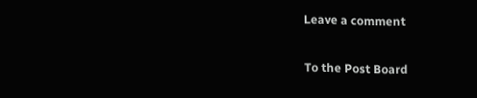Leave a comment

To the Post Board